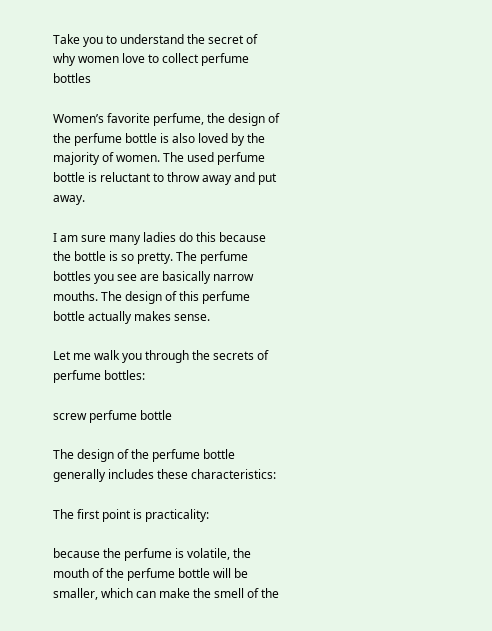Take you to understand the secret of why women love to collect perfume bottles

Women’s favorite perfume, the design of the perfume bottle is also loved by the majority of women. The used perfume bottle is reluctant to throw away and put away.

I am sure many ladies do this because the bottle is so pretty. The perfume bottles you see are basically narrow mouths. The design of this perfume bottle actually makes sense.

Let me walk you through the secrets of perfume bottles:

screw perfume bottle

The design of the perfume bottle generally includes these characteristics:

The first point is practicality:

because the perfume is volatile, the mouth of the perfume bottle will be smaller, which can make the smell of the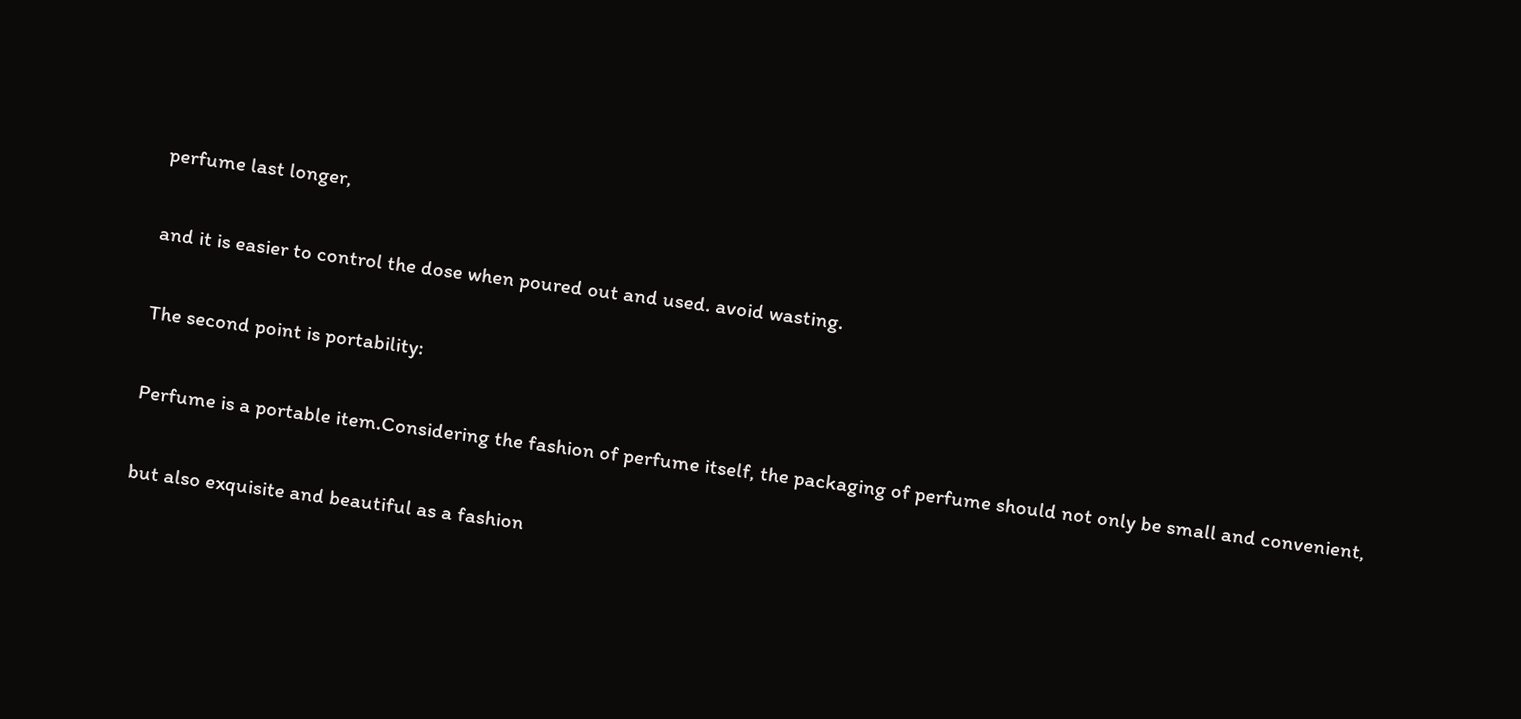perfume last longer,

and it is easier to control the dose when poured out and used. avoid wasting.

The second point is portability:

Perfume is a portable item.Considering the fashion of perfume itself, the packaging of perfume should not only be small and convenient,

but also exquisite and beautiful as a fashion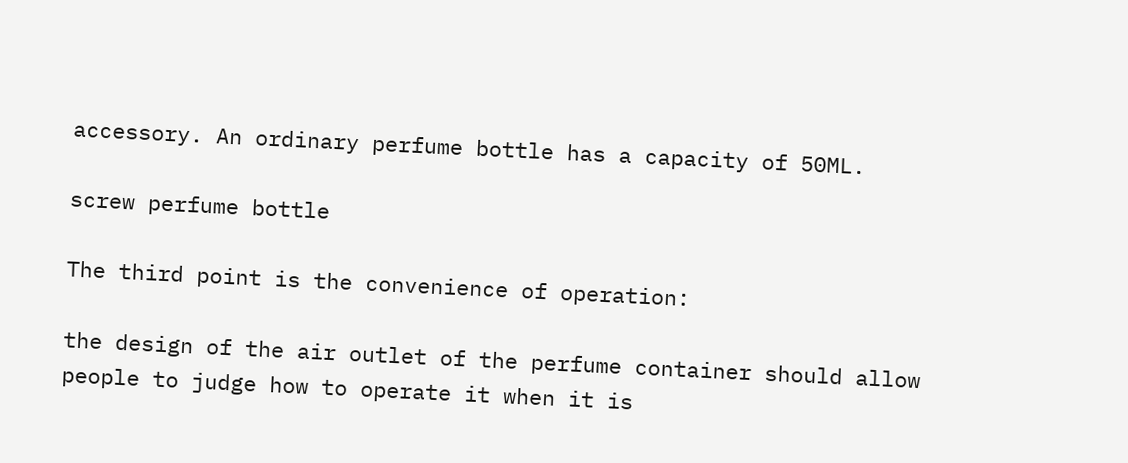accessory. An ordinary perfume bottle has a capacity of 50ML.

screw perfume bottle

The third point is the convenience of operation:

the design of the air outlet of the perfume container should allow people to judge how to operate it when it is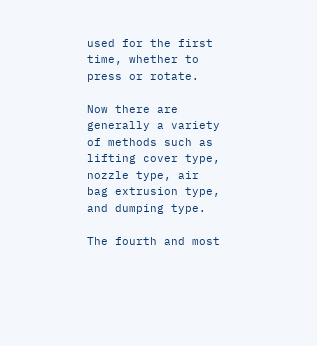used for the first time, whether to press or rotate.

Now there are generally a variety of methods such as lifting cover type, nozzle type, air bag extrusion type, and dumping type.

The fourth and most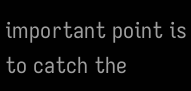important point is to catch the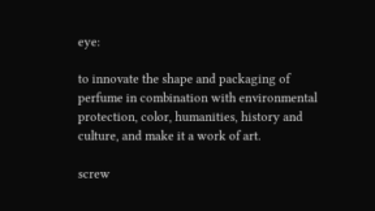eye:

to innovate the shape and packaging of perfume in combination with environmental protection, color, humanities, history and culture, and make it a work of art.

screw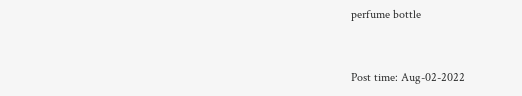perfume bottle


Post time: Aug-02-2022